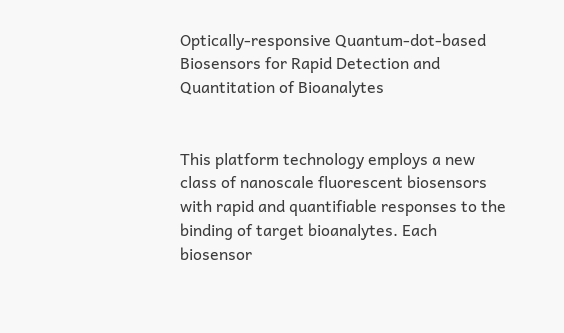Optically-responsive Quantum-dot-based Biosensors for Rapid Detection and Quantitation of Bioanalytes


This platform technology employs a new class of nanoscale fluorescent biosensors with rapid and quantifiable responses to the binding of target bioanalytes. Each biosensor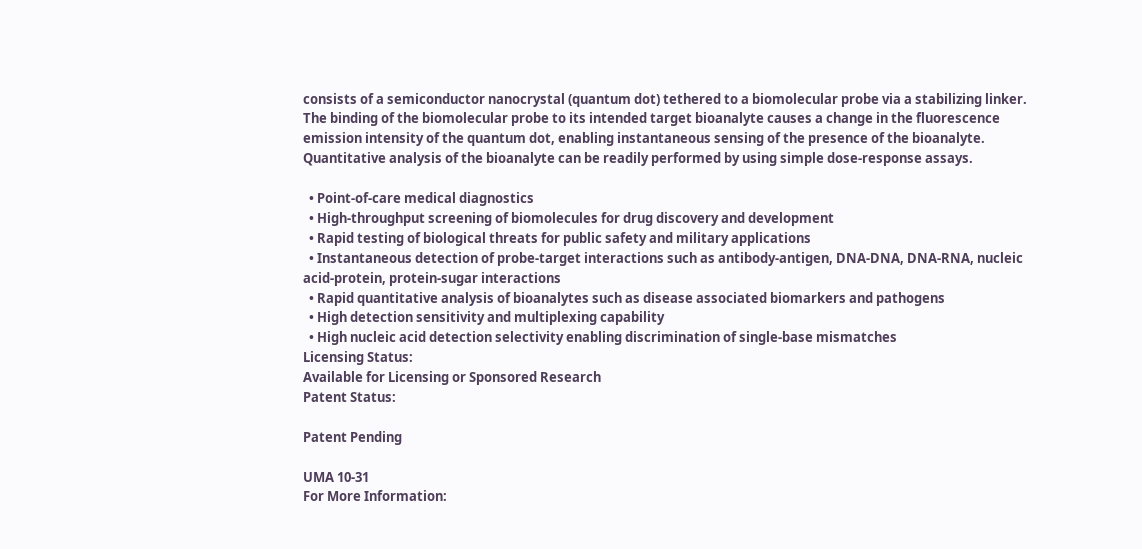consists of a semiconductor nanocrystal (quantum dot) tethered to a biomolecular probe via a stabilizing linker. The binding of the biomolecular probe to its intended target bioanalyte causes a change in the fluorescence emission intensity of the quantum dot, enabling instantaneous sensing of the presence of the bioanalyte. Quantitative analysis of the bioanalyte can be readily performed by using simple dose-response assays.

  • Point-of-care medical diagnostics
  • High-throughput screening of biomolecules for drug discovery and development
  • Rapid testing of biological threats for public safety and military applications
  • Instantaneous detection of probe-target interactions such as antibody-antigen, DNA-DNA, DNA-RNA, nucleic acid-protein, protein-sugar interactions
  • Rapid quantitative analysis of bioanalytes such as disease associated biomarkers and pathogens
  • High detection sensitivity and multiplexing capability
  • High nucleic acid detection selectivity enabling discrimination of single-base mismatches
Licensing Status:
Available for Licensing or Sponsored Research
Patent Status:

Patent Pending

UMA 10-31
For More Information: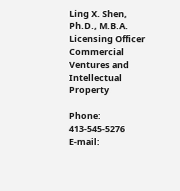Ling X. Shen, Ph.D., M.B.A.
Licensing Officer
Commercial Ventures and Intellectual Property

Phone: 413-545-5276
E-mail: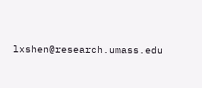lxshen@research.umass.edu